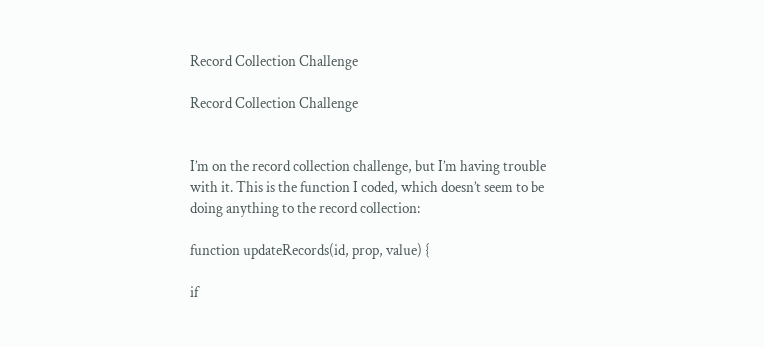Record Collection Challenge

Record Collection Challenge


I’m on the record collection challenge, but I’m having trouble with it. This is the function I coded, which doesn’t seem to be doing anything to the record collection:

function updateRecords(id, prop, value) {

if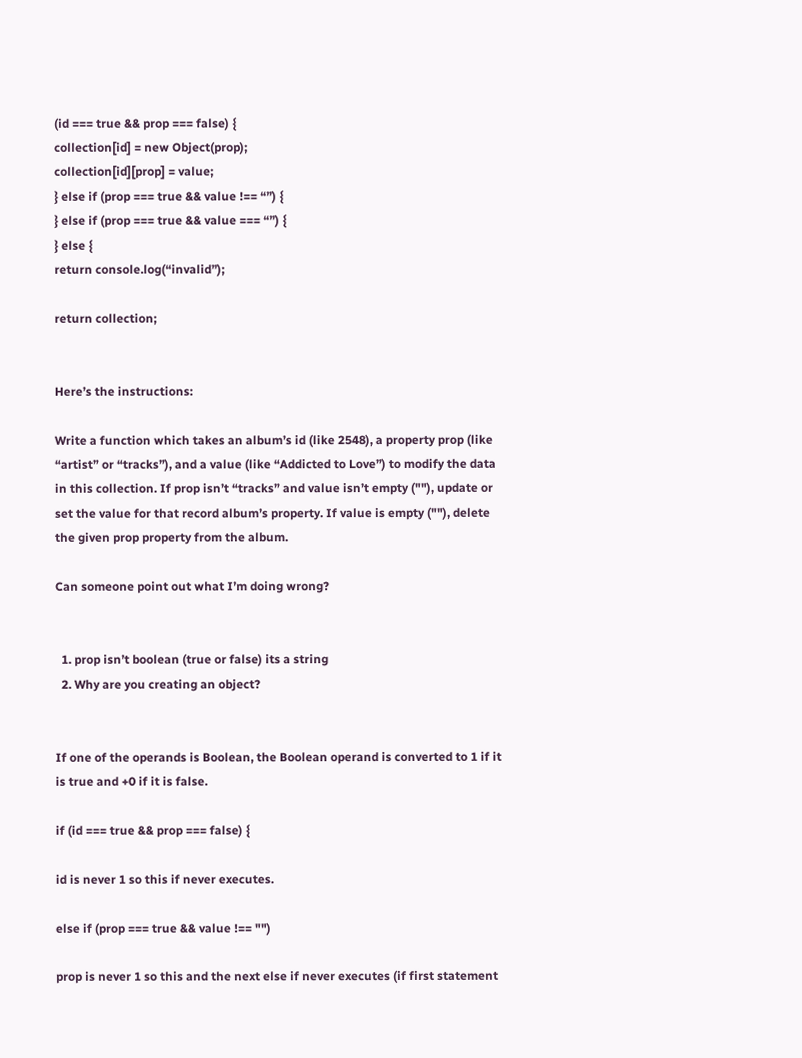(id === true && prop === false) {
collection[id] = new Object(prop);
collection[id][prop] = value;
} else if (prop === true && value !== “”) {
} else if (prop === true && value === “”) {
} else {
return console.log(“invalid”);

return collection;


Here’s the instructions:

Write a function which takes an album’s id (like 2548), a property prop (like “artist” or “tracks”), and a value (like “Addicted to Love”) to modify the data in this collection. If prop isn’t “tracks” and value isn’t empty (""), update or set the value for that record album’s property. If value is empty (""), delete the given prop property from the album.

Can someone point out what I’m doing wrong?


  1. prop isn’t boolean (true or false) its a string
  2. Why are you creating an object?


If one of the operands is Boolean, the Boolean operand is converted to 1 if it is true and +0 if it is false.

if (id === true && prop === false) {

id is never 1 so this if never executes.

else if (prop === true && value !== "")

prop is never 1 so this and the next else if never executes (if first statement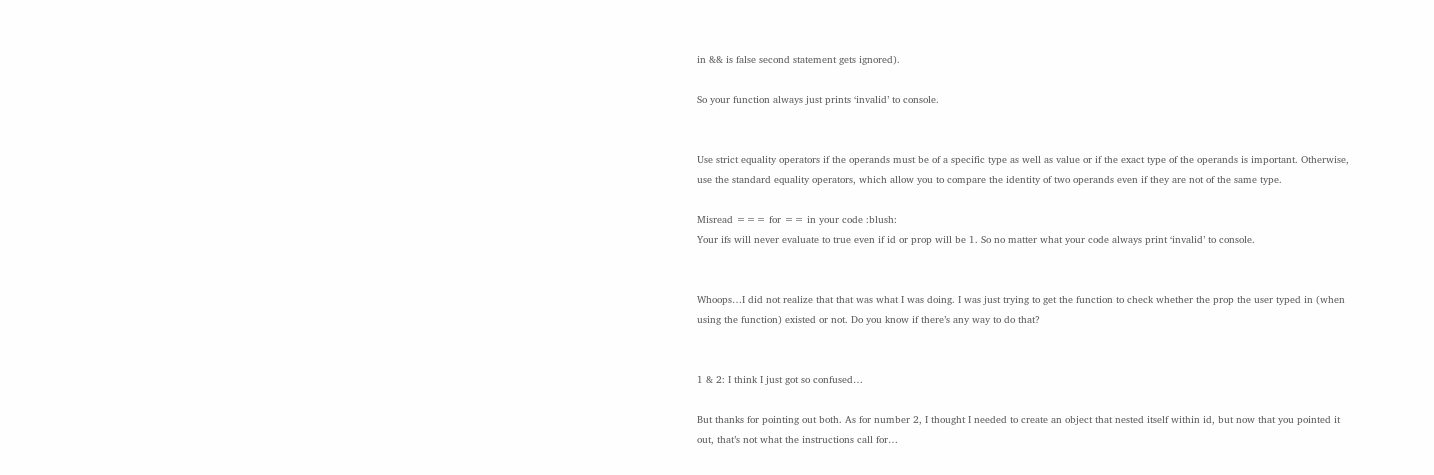in && is false second statement gets ignored).

So your function always just prints ‘invalid’ to console.


Use strict equality operators if the operands must be of a specific type as well as value or if the exact type of the operands is important. Otherwise, use the standard equality operators, which allow you to compare the identity of two operands even if they are not of the same type.

Misread === for == in your code :blush:
Your ifs will never evaluate to true even if id or prop will be 1. So no matter what your code always print ‘invalid’ to console.


Whoops…I did not realize that that was what I was doing. I was just trying to get the function to check whether the prop the user typed in (when using the function) existed or not. Do you know if there’s any way to do that?


1 & 2: I think I just got so confused…

But thanks for pointing out both. As for number 2, I thought I needed to create an object that nested itself within id, but now that you pointed it out, that’s not what the instructions call for…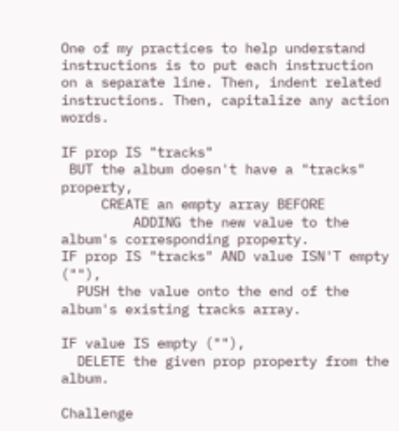One of my practices to help understand instructions is to put each instruction on a separate line. Then, indent related instructions. Then, capitalize any action words.

IF prop IS "tracks"
 BUT the album doesn't have a "tracks" property,
     CREATE an empty array BEFORE
         ADDING the new value to the album's corresponding property.
IF prop IS "tracks" AND value ISN'T empty (""),
  PUSH the value onto the end of the album's existing tracks array.

IF value IS empty (""),
  DELETE the given prop property from the album.

Challenge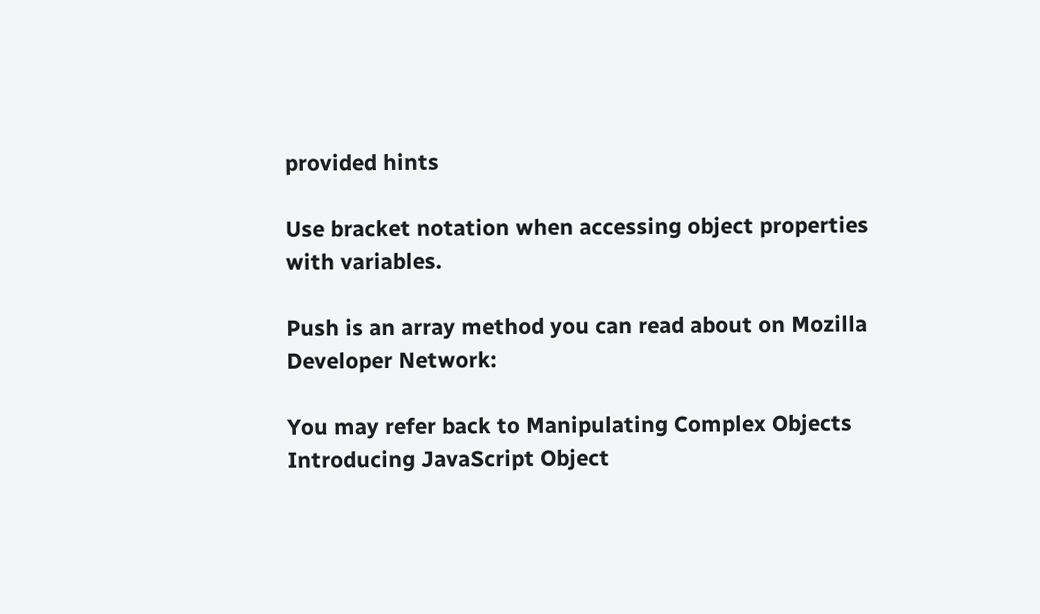provided hints

Use bracket notation when accessing object properties with variables.

Push is an array method you can read about on Mozilla Developer Network:

You may refer back to Manipulating Complex Objects Introducing JavaScript Object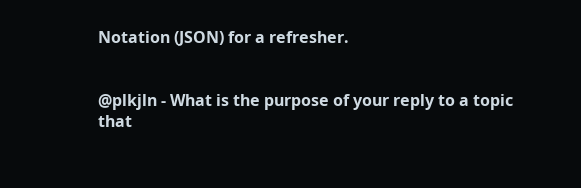Notation (JSON) for a refresher.


@plkjln - What is the purpose of your reply to a topic that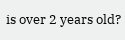is over 2 years old?